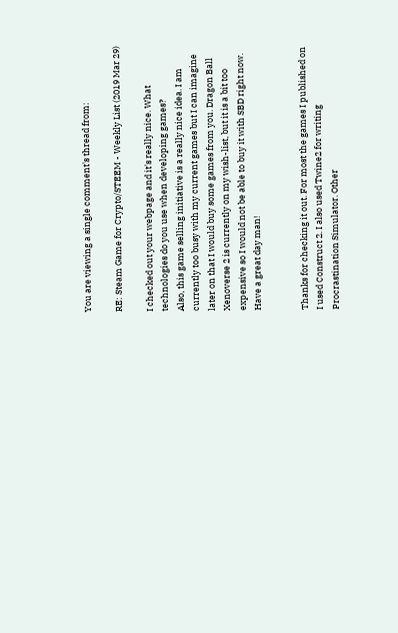You are viewing a single comment's thread from:

RE: Steam Game for Crypto/STEEM - Weekly List (2019 Mar 29)

I checked out your webpage and it's really nice. What technologies do you use when developing games?
Also, this game selling initiative is a really nice idea. I am currently too busy with my current games but I can imagine later on that I would buy some games from you. Dragon Ball Xenoverse 2 is currently on my wish-list, but it is a bit too expensive so I would not be able to buy it with SBD right now.
Have a great day man!


Thanks for checking it out. For most the games I published on I used Construct 2. I also used Twine2 for writing Procrastination Simulator. Other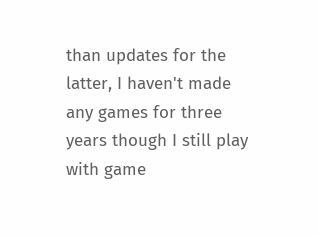than updates for the latter, I haven't made any games for three years though I still play with game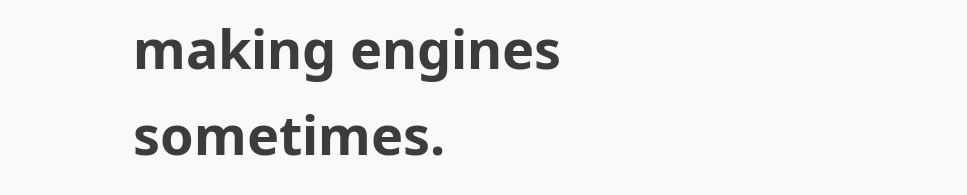making engines sometimes.